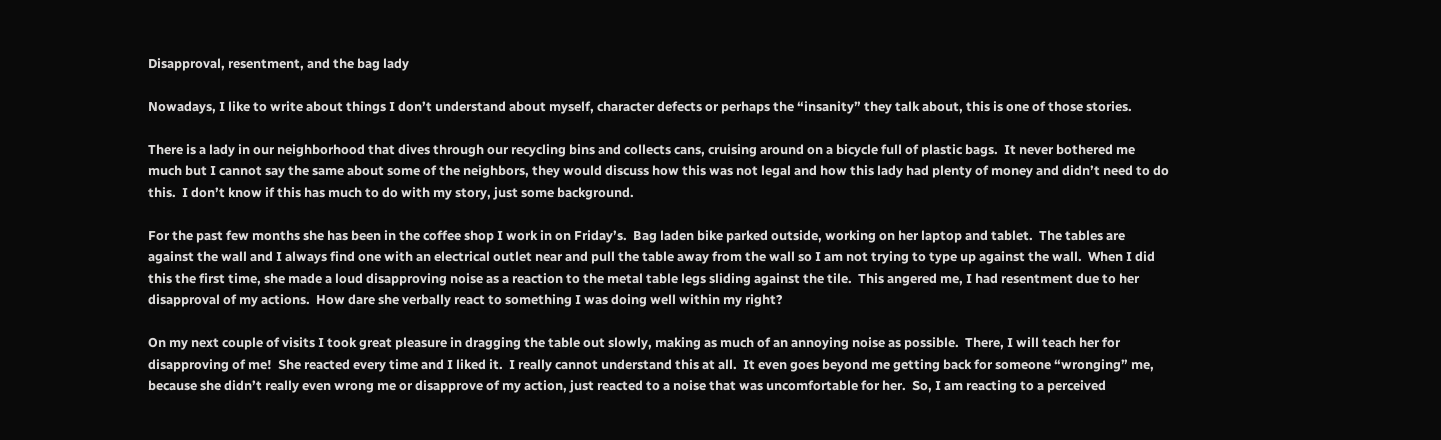Disapproval, resentment, and the bag lady

Nowadays, I like to write about things I don’t understand about myself, character defects or perhaps the “insanity” they talk about, this is one of those stories.

There is a lady in our neighborhood that dives through our recycling bins and collects cans, cruising around on a bicycle full of plastic bags.  It never bothered me much but I cannot say the same about some of the neighbors, they would discuss how this was not legal and how this lady had plenty of money and didn’t need to do this.  I don’t know if this has much to do with my story, just some background.

For the past few months she has been in the coffee shop I work in on Friday’s.  Bag laden bike parked outside, working on her laptop and tablet.  The tables are against the wall and I always find one with an electrical outlet near and pull the table away from the wall so I am not trying to type up against the wall.  When I did this the first time, she made a loud disapproving noise as a reaction to the metal table legs sliding against the tile.  This angered me, I had resentment due to her disapproval of my actions.  How dare she verbally react to something I was doing well within my right?

On my next couple of visits I took great pleasure in dragging the table out slowly, making as much of an annoying noise as possible.  There, I will teach her for disapproving of me!  She reacted every time and I liked it.  I really cannot understand this at all.  It even goes beyond me getting back for someone “wronging” me, because she didn’t really even wrong me or disapprove of my action, just reacted to a noise that was uncomfortable for her.  So, I am reacting to a perceived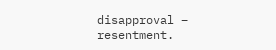disapproval – resentment.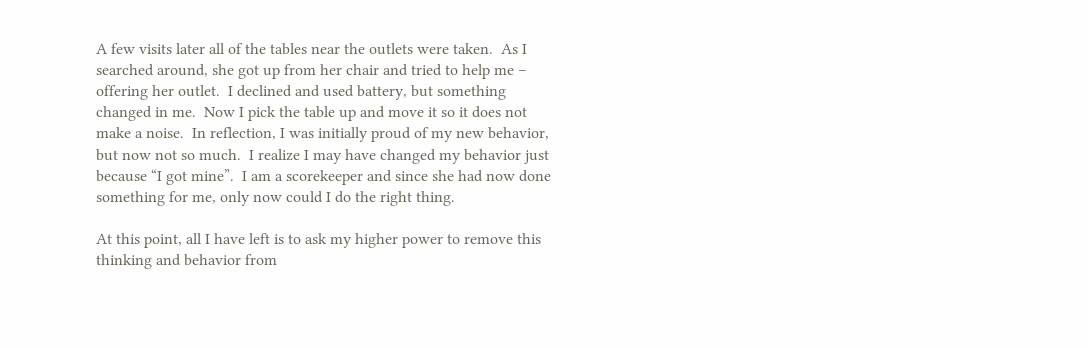A few visits later all of the tables near the outlets were taken.  As I searched around, she got up from her chair and tried to help me – offering her outlet.  I declined and used battery, but something changed in me.  Now I pick the table up and move it so it does not make a noise.  In reflection, I was initially proud of my new behavior, but now not so much.  I realize I may have changed my behavior just because “I got mine”.  I am a scorekeeper and since she had now done something for me, only now could I do the right thing.

At this point, all I have left is to ask my higher power to remove this thinking and behavior from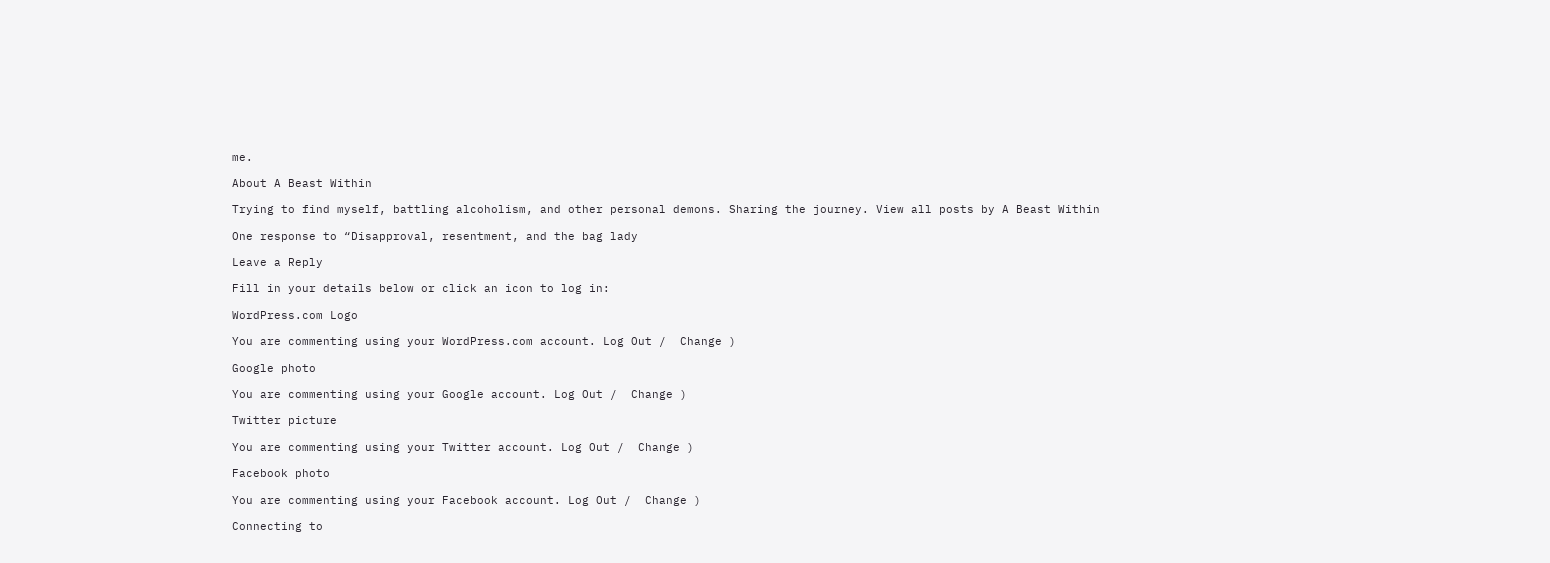me.

About A Beast Within

Trying to find myself, battling alcoholism, and other personal demons. Sharing the journey. View all posts by A Beast Within

One response to “Disapproval, resentment, and the bag lady

Leave a Reply

Fill in your details below or click an icon to log in:

WordPress.com Logo

You are commenting using your WordPress.com account. Log Out /  Change )

Google photo

You are commenting using your Google account. Log Out /  Change )

Twitter picture

You are commenting using your Twitter account. Log Out /  Change )

Facebook photo

You are commenting using your Facebook account. Log Out /  Change )

Connecting to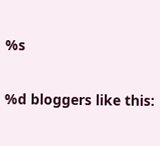%s

%d bloggers like this: